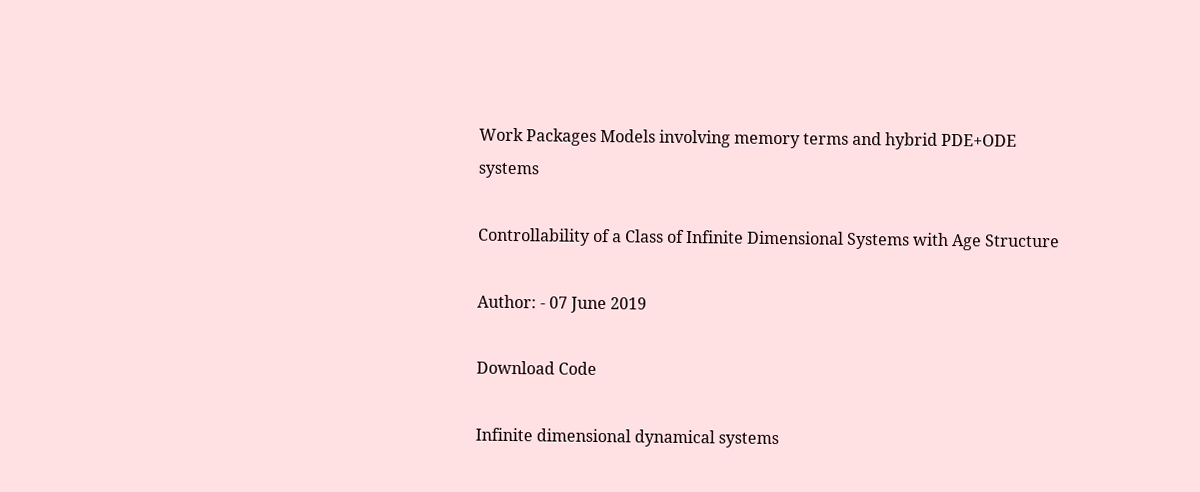Work Packages Models involving memory terms and hybrid PDE+ODE systems

Controllability of a Class of Infinite Dimensional Systems with Age Structure

Author: - 07 June 2019

Download Code

Infinite dimensional dynamical systems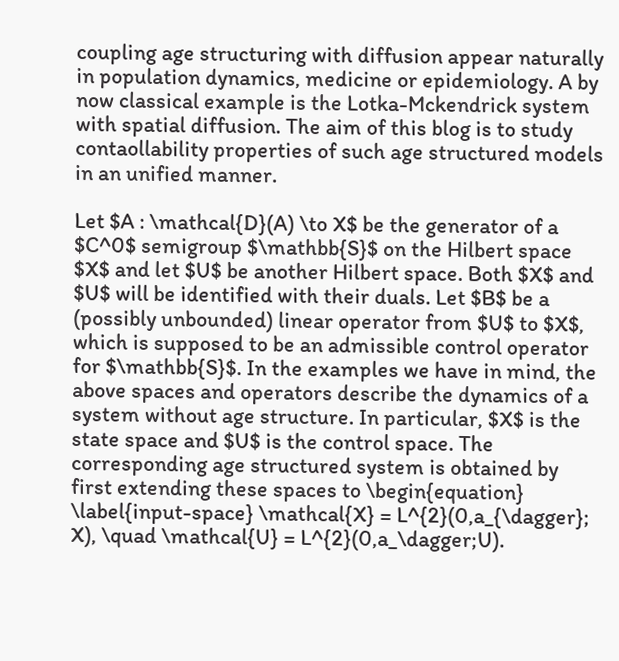coupling age structuring with diffusion appear naturally in population dynamics, medicine or epidemiology. A by now classical example is the Lotka-Mckendrick system with spatial diffusion. The aim of this blog is to study contaollability properties of such age structured models in an unified manner.

Let $A : \mathcal{D}(A) \to X$ be the generator of a $C^0$ semigroup $\mathbb{S}$ on the Hilbert space $X$ and let $U$ be another Hilbert space. Both $X$ and $U$ will be identified with their duals. Let $B$ be a (possibly unbounded) linear operator from $U$ to $X$, which is supposed to be an admissible control operator for $\mathbb{S}$. In the examples we have in mind, the above spaces and operators describe the dynamics of a system without age structure. In particular, $X$ is the state space and $U$ is the control space. The corresponding age structured system is obtained by first extending these spaces to \begin{equation} \label{input-space} \mathcal{X} = L^{2}(0,a_{\dagger}; X), \quad \mathcal{U} = L^{2}(0,a_\dagger;U).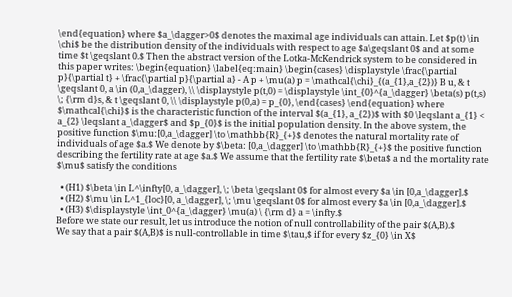\end{equation} where $a_\dagger>0$ denotes the maximal age individuals can attain. Let $p(t) \in \chi$ be the distribution density of the individuals with respect to age $a\geqslant 0$ and at some time $t \geqslant 0.$ Then the abstract version of the Lotka-McKendrick system to be considered in this paper writes: \begin{equation} \label{eq:main} \begin{cases} \displaystyle \frac{\partial p}{\partial t} + \frac{\partial p}{\partial a} - A p + \mu(a) p = \mathcal{\chi}_{(a_{1},a_{2})} B u, & t \geqslant 0, a \in (0,a_\dagger), \\ \displaystyle p(t,0) = \displaystyle \int_{0}^{a_\dagger} \beta(s) p(t,s) \; {\rm d}s, & t \geqslant 0, \\ \displaystyle p(0,a) = p_{0}, \end{cases} \end{equation} where $\mathcal{\chi}$ is the characteristic function of the interval $(a_{1}, a_{2})$ with $0 \leqslant a_{1} < a_{2} \leqslant a_\dagger$ and $p_{0}$ is the initial population density. In the above system, the positive function $\mu:[0,a_\dagger] \to \mathbb{R}_{+}$ denotes the natural mortality rate of individuals of age $a.$ We denote by $\beta: [0,a_\dagger] \to \mathbb{R}_{+}$ the positive function describing the fertility rate at age $a.$ We assume that the fertility rate $\beta$ a nd the mortality rate $\mu$ satisfy the conditions

  • (H1) $\beta \in L^\infty[0, a_\dagger], \; \beta \geqslant 0$ for almost every $a \in [0,a_\dagger].$
  • (H2) $\mu \in L^1_{loc}[0, a_\dagger], \; \mu \geqslant 0$ for almost every $a \in [0,a_\dagger].$
  • (H3) $\displaystyle \int_0^{a_\dagger} \mu(a) \ {\rm d} a = \infty.$
Before we state our result, let us introduce the notion of null controllability of the pair $(A,B).$
We say that a pair $(A,B)$ is null-controllable in time $\tau,$ if for every $z_{0} \in X$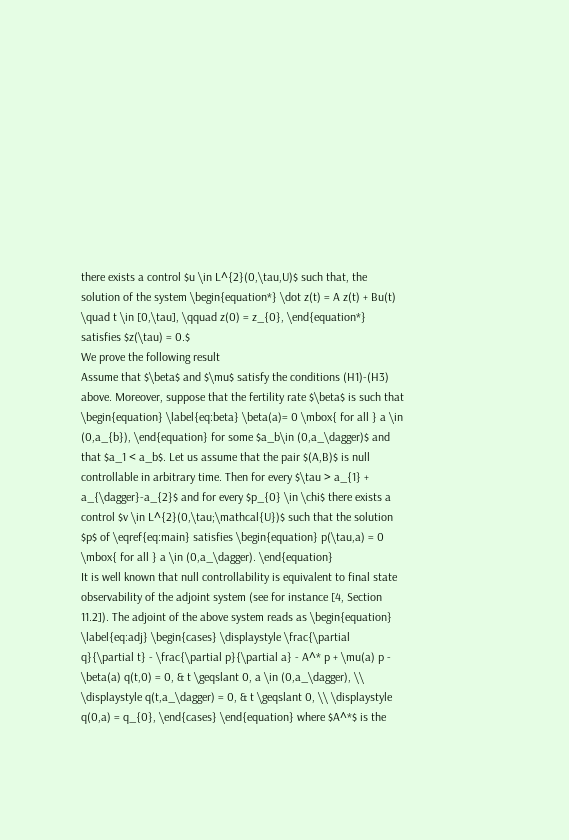there exists a control $u \in L^{2}(0,\tau,U)$ such that, the solution of the system \begin{equation*} \dot z(t) = A z(t) + Bu(t) \quad t \in [0,\tau], \qquad z(0) = z_{0}, \end{equation*} satisfies $z(\tau) = 0.$
We prove the following result
Assume that $\beta$ and $\mu$ satisfy the conditions (H1)-(H3) above. Moreover, suppose that the fertility rate $\beta$ is such that \begin{equation} \label{eq:beta} \beta(a)= 0 \mbox{ for all } a \in (0,a_{b}), \end{equation} for some $a_b\in (0,a_\dagger)$ and that $a_1 < a_b$. Let us assume that the pair $(A,B)$ is null controllable in arbitrary time. Then for every $\tau > a_{1} + a_{\dagger}-a_{2}$ and for every $p_{0} \in \chi$ there exists a control $v \in L^{2}(0,\tau;\mathcal{U})$ such that the solution $p$ of \eqref{eq:main} satisfies \begin{equation} p(\tau,a) = 0 \mbox{ for all } a \in (0,a_\dagger). \end{equation}
It is well known that null controllability is equivalent to final state observability of the adjoint system (see for instance [4, Section 11.2]). The adjoint of the above system reads as \begin{equation} \label{eq:adj} \begin{cases} \displaystyle \frac{\partial q}{\partial t} - \frac{\partial p}{\partial a} - A^* p + \mu(a) p - \beta(a) q(t,0) = 0, & t \geqslant 0, a \in (0,a_\dagger), \\ \displaystyle q(t,a_\dagger) = 0, & t \geqslant 0, \\ \displaystyle q(0,a) = q_{0}, \end{cases} \end{equation} where $A^*$ is the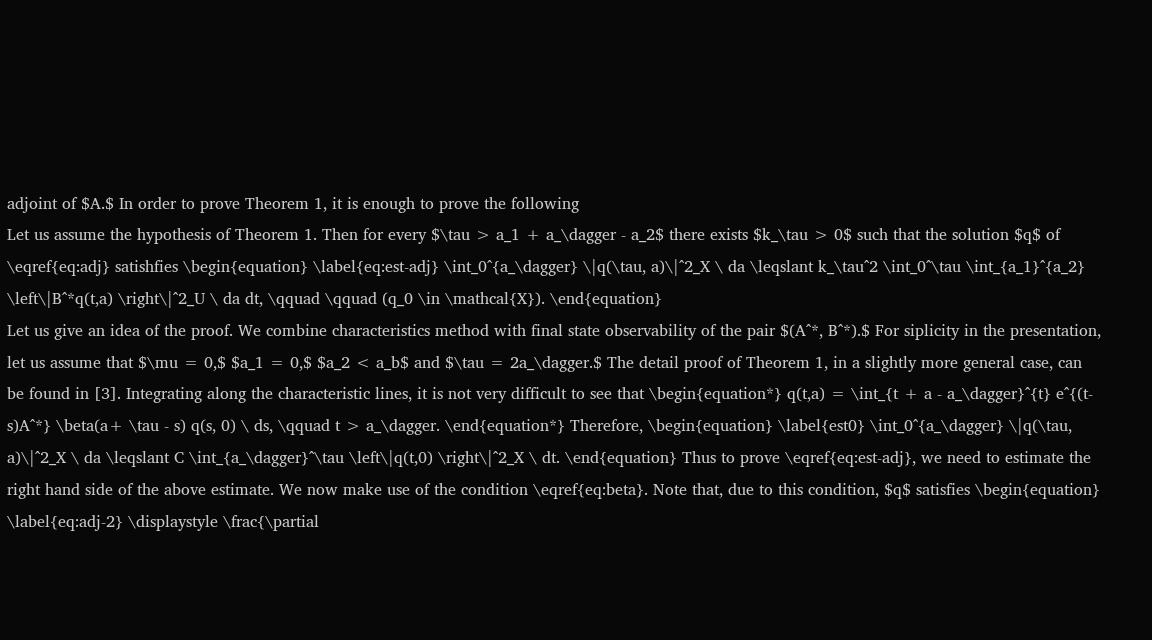adjoint of $A.$ In order to prove Theorem 1, it is enough to prove the following
Let us assume the hypothesis of Theorem 1. Then for every $\tau > a_1 + a_\dagger - a_2$ there exists $k_\tau > 0$ such that the solution $q$ of \eqref{eq:adj} satishfies \begin{equation} \label{eq:est-adj} \int_0^{a_\dagger} \|q(\tau, a)\|^2_X \ da \leqslant k_\tau^2 \int_0^\tau \int_{a_1}^{a_2} \left\|B^*q(t,a) \right\|^2_U \ da dt, \qquad \qquad (q_0 \in \mathcal{X}). \end{equation}
Let us give an idea of the proof. We combine characteristics method with final state observability of the pair $(A^*, B^*).$ For siplicity in the presentation, let us assume that $\mu = 0,$ $a_1 = 0,$ $a_2 < a_b$ and $\tau = 2a_\dagger.$ The detail proof of Theorem 1, in a slightly more general case, can be found in [3]. Integrating along the characteristic lines, it is not very difficult to see that \begin{equation*} q(t,a) = \int_{t + a - a_\dagger}^{t} e^{(t-s)A^*} \beta(a+ \tau - s) q(s, 0) \ ds, \qquad t > a_\dagger. \end{equation*} Therefore, \begin{equation} \label{est0} \int_0^{a_\dagger} \|q(\tau, a)\|^2_X \ da \leqslant C \int_{a_\dagger}^\tau \left\|q(t,0) \right\|^2_X \ dt. \end{equation} Thus to prove \eqref{eq:est-adj}, we need to estimate the right hand side of the above estimate. We now make use of the condition \eqref{eq:beta}. Note that, due to this condition, $q$ satisfies \begin{equation} \label{eq:adj-2} \displaystyle \frac{\partial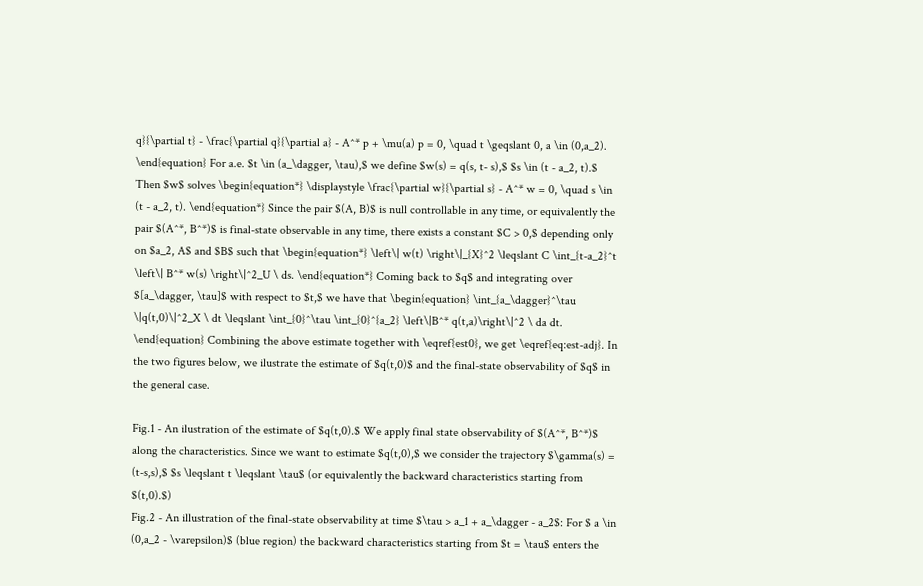q}{\partial t} - \frac{\partial q}{\partial a} - A^* p + \mu(a) p = 0, \quad t \geqslant 0, a \in (0,a_2). \end{equation} For a.e. $t \in (a_\dagger, \tau),$ we define $w(s) = q(s, t- s),$ $s \in (t - a_2, t).$ Then $w$ solves \begin{equation*} \displaystyle \frac{\partial w}{\partial s} - A^* w = 0, \quad s \in (t - a_2, t). \end{equation*} Since the pair $(A, B)$ is null controllable in any time, or equivalently the pair $(A^*, B^*)$ is final-state observable in any time, there exists a constant $C > 0,$ depending only on $a_2, A$ and $B$ such that \begin{equation*} \left\| w(t) \right\|_{X}^2 \leqslant C \int_{t-a_2}^t \left\| B^* w(s) \right\|^2_U \ ds. \end{equation*} Coming back to $q$ and integrating over $[a_\dagger, \tau]$ with respect to $t,$ we have that \begin{equation} \int_{a_\dagger}^\tau \|q(t,0)\|^2_X \ dt \leqslant \int_{0}^\tau \int_{0}^{a_2} \left\|B^* q(t,a)\right\|^2 \ da dt. \end{equation} Combining the above estimate together with \eqref{est0}, we get \eqref{eq:est-adj}. In the two figures below, we ilustrate the estimate of $q(t,0)$ and the final-state observability of $q$ in the general case.

Fig.1 - An ilustration of the estimate of $q(t,0).$ We apply final state observability of $(A^*, B^*)$ along the characteristics. Since we want to estimate $q(t,0),$ we consider the trajectory $\gamma(s) = (t-s,s),$ $s \leqslant t \leqslant \tau$ (or equivalently the backward characteristics starting from $(t,0).$)
Fig.2 - An illustration of the final-state observability at time $\tau > a_1 + a_\dagger - a_2$: For $ a \in (0,a_2 - \varepsilon)$ (blue region) the backward characteristics starting from $t = \tau$ enters the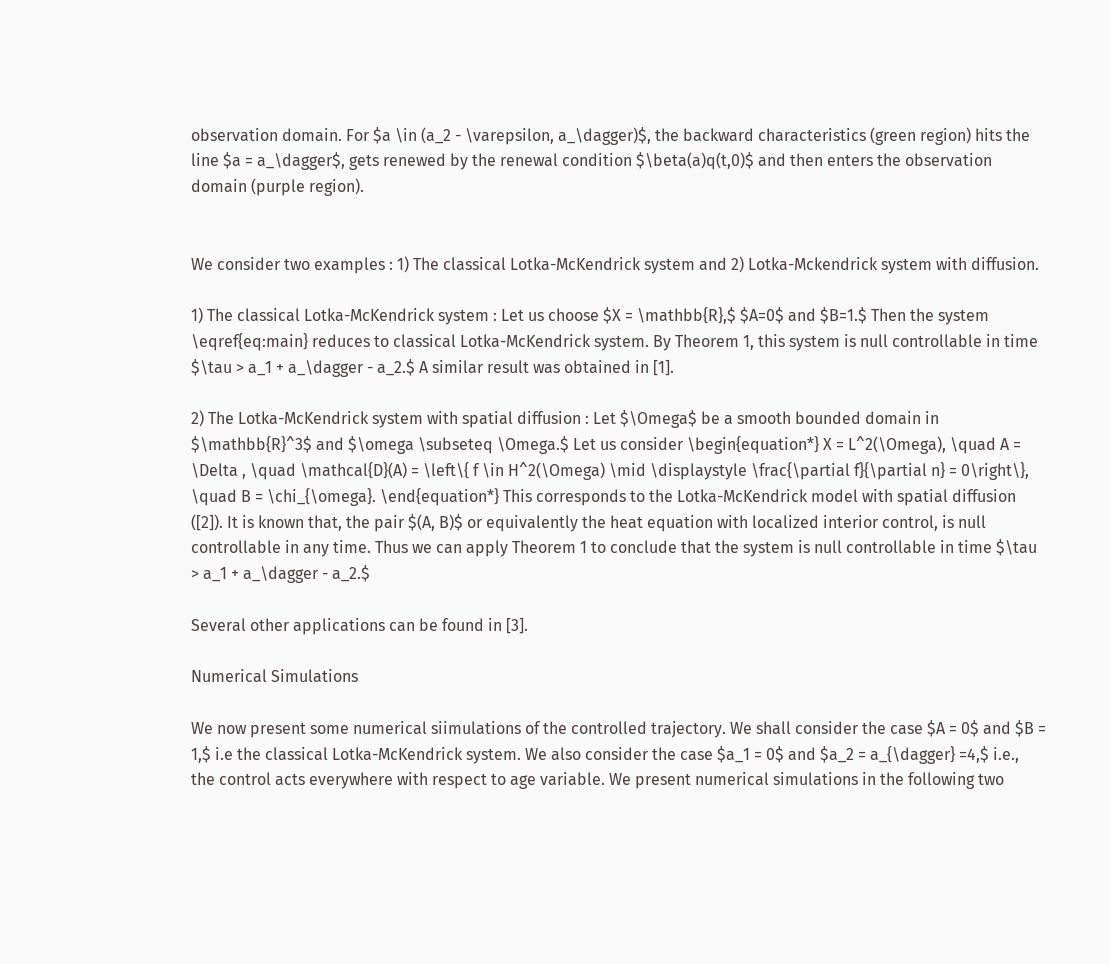observation domain. For $a \in (a_2 - \varepsilon, a_\dagger)$, the backward characteristics (green region) hits the line $a = a_\dagger$, gets renewed by the renewal condition $\beta(a)q(t,0)$ and then enters the observation domain (purple region).


We consider two examples : 1) The classical Lotka-McKendrick system and 2) Lotka-Mckendrick system with diffusion.

1) The classical Lotka-McKendrick system : Let us choose $X = \mathbb{R},$ $A=0$ and $B=1.$ Then the system \eqref{eq:main} reduces to classical Lotka-McKendrick system. By Theorem 1, this system is null controllable in time $\tau > a_1 + a_\dagger - a_2.$ A similar result was obtained in [1].

2) The Lotka-McKendrick system with spatial diffusion : Let $\Omega$ be a smooth bounded domain in $\mathbb{R}^3$ and $\omega \subseteq \Omega.$ Let us consider \begin{equation*} X = L^2(\Omega), \quad A = \Delta , \quad \mathcal{D}(A) = \left\{ f \in H^2(\Omega) \mid \displaystyle \frac{\partial f}{\partial n} = 0\right\}, \quad B = \chi_{\omega}. \end{equation*} This corresponds to the Lotka-McKendrick model with spatial diffusion ([2]). It is known that, the pair $(A, B)$ or equivalently the heat equation with localized interior control, is null controllable in any time. Thus we can apply Theorem 1 to conclude that the system is null controllable in time $\tau > a_1 + a_\dagger - a_2.$

Several other applications can be found in [3].

Numerical Simulations

We now present some numerical siimulations of the controlled trajectory. We shall consider the case $A = 0$ and $B = 1,$ i.e the classical Lotka-McKendrick system. We also consider the case $a_1 = 0$ and $a_2 = a_{\dagger} =4,$ i.e., the control acts everywhere with respect to age variable. We present numerical simulations in the following two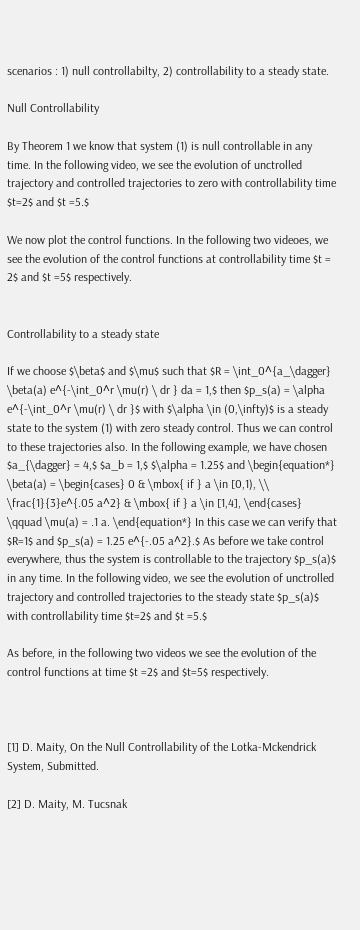scenarios : 1) null controllabilty, 2) controllability to a steady state.

Null Controllability

By Theorem 1 we know that system (1) is null controllable in any time. In the following video, we see the evolution of unctrolled trajectory and controlled trajectories to zero with controllability time $t=2$ and $t =5.$

We now plot the control functions. In the following two videoes, we see the evolution of the control functions at controllability time $t = 2$ and $t =5$ respectively.


Controllability to a steady state

If we choose $\beta$ and $\mu$ such that $R = \int_0^{a_\dagger} \beta(a) e^{-\int_0^r \mu(r) \ dr } da = 1,$ then $p_s(a) = \alpha e^{-\int_0^r \mu(r) \ dr }$ with $\alpha \in (0,\infty)$ is a steady state to the system (1) with zero steady control. Thus we can control to these trajectories also. In the following example, we have chosen $a_{\dagger} = 4,$ $a_b = 1,$ $\alpha = 1.25$ and \begin{equation*} \beta(a) = \begin{cases} 0 & \mbox{ if } a \in [0,1), \\ \frac{1}{3}e^{.05 a^2} & \mbox{ if } a \in [1,4], \end{cases} \qquad \mu(a) = .1 a. \end{equation*} In this case we can verify that $R=1$ and $p_s(a) = 1.25 e^{-.05 a^2}.$ As before we take control everywhere, thus the system is controllable to the trajectory $p_s(a)$ in any time. In the following video, we see the evolution of unctrolled trajectory and controlled trajectories to the steady state $p_s(a)$ with controllability time $t=2$ and $t =5.$

As before, in the following two videos we see the evolution of the control functions at time $t =2$ and $t=5$ respectively.



[1] D. Maity, On the Null Controllability of the Lotka-Mckendrick System, Submitted.

[2] D. Maity, M. Tucsnak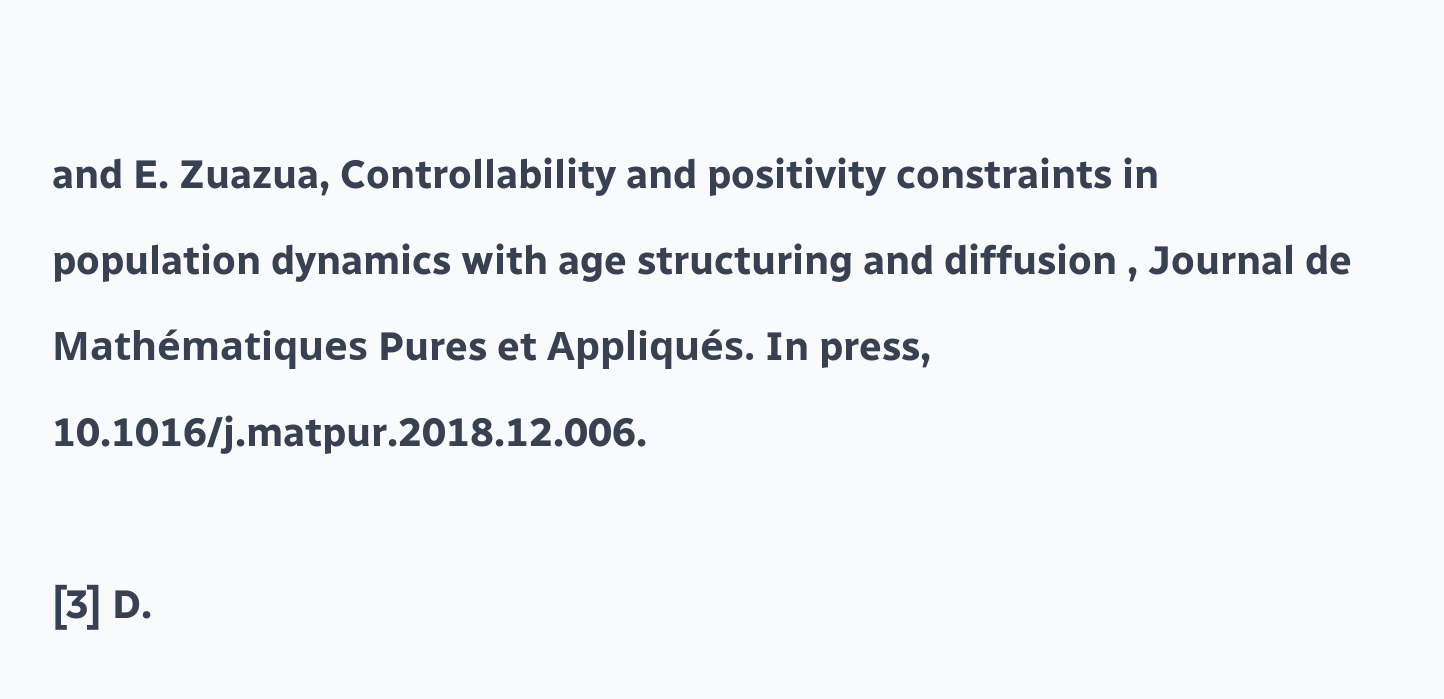and E. Zuazua, Controllability and positivity constraints in population dynamics with age structuring and diffusion , Journal de Mathématiques Pures et Appliqués. In press, 10.1016/j.matpur.2018.12.006.

[3] D.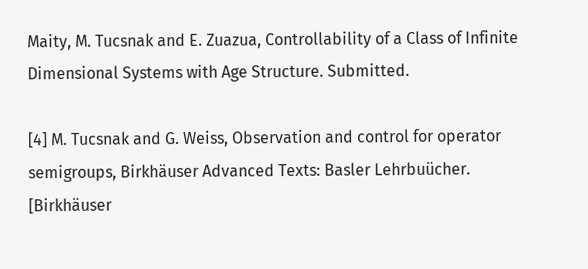Maity, M. Tucsnak and E. Zuazua, Controllability of a Class of Infinite Dimensional Systems with Age Structure. Submitted.

[4] M. Tucsnak and G. Weiss, Observation and control for operator semigroups, Birkhäuser Advanced Texts: Basler Lehrbuücher. [Birkhäuser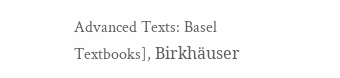Advanced Texts: Basel Textbooks], Birkhäuser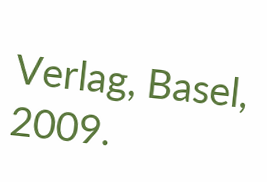Verlag, Basel, 2009.